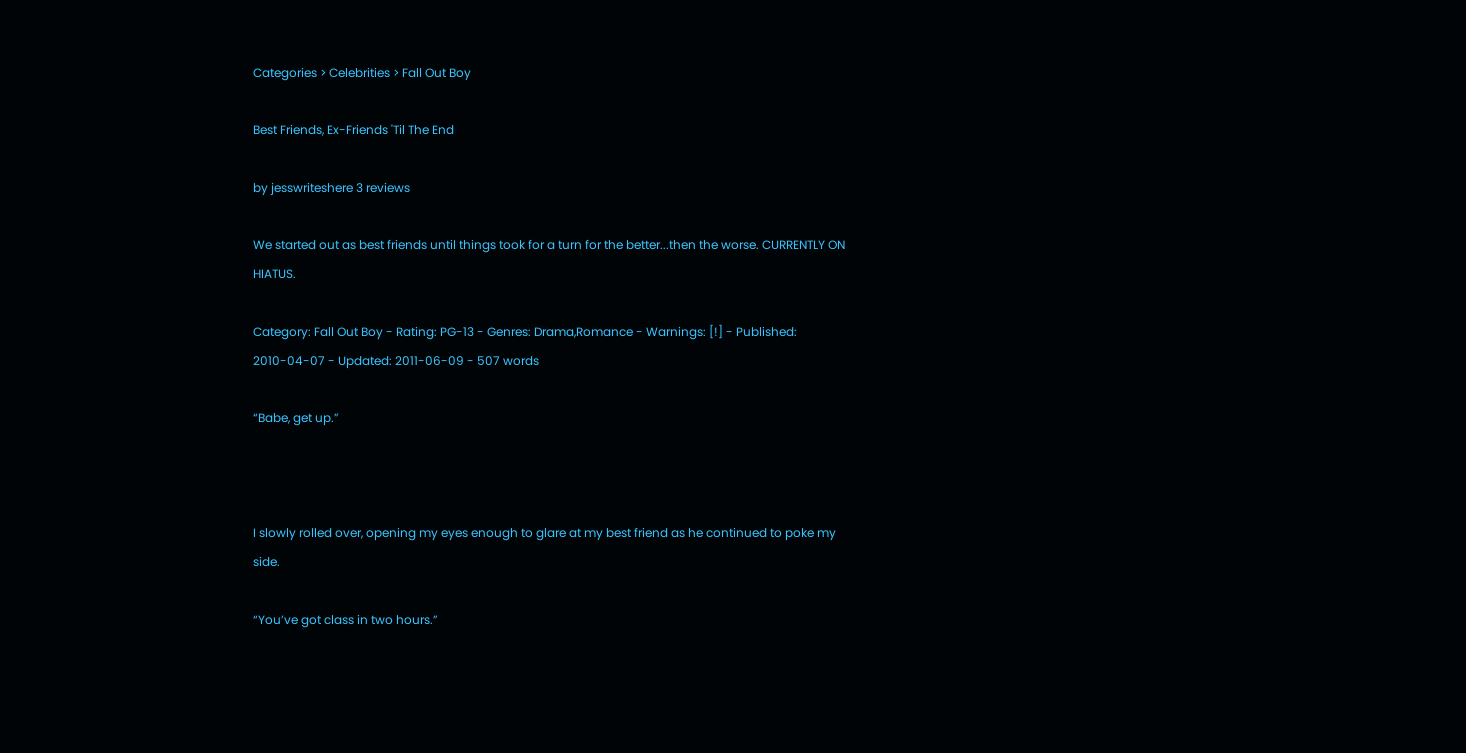Categories > Celebrities > Fall Out Boy

Best Friends, Ex-Friends 'Til The End

by jesswriteshere 3 reviews

We started out as best friends until things took for a turn for the better...then the worse. CURRENTLY ON HIATUS.

Category: Fall Out Boy - Rating: PG-13 - Genres: Drama,Romance - Warnings: [!] - Published: 2010-04-07 - Updated: 2011-06-09 - 507 words

“Babe, get up.”



I slowly rolled over, opening my eyes enough to glare at my best friend as he continued to poke my side.

“You’ve got class in two hours.”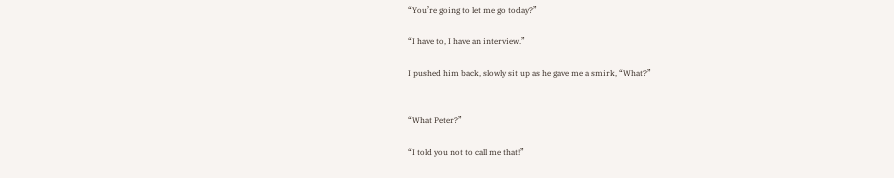“You’re going to let me go today?”

“I have to, I have an interview.”

I pushed him back, slowly sit up as he gave me a smirk, “What?”


“What Peter?”

“I told you not to call me that!”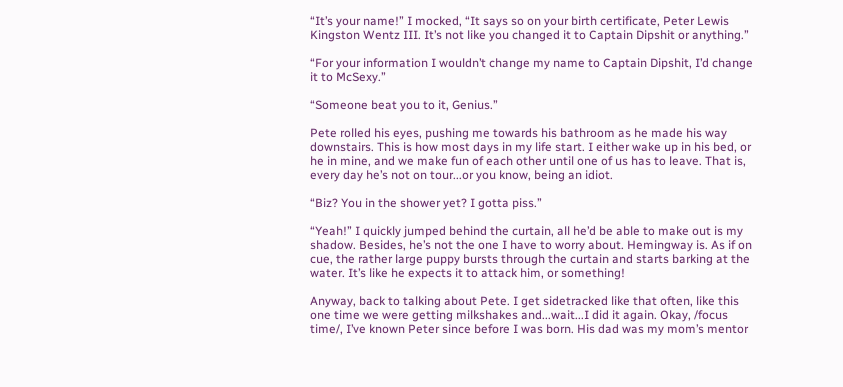“It’s your name!” I mocked, “It says so on your birth certificate, Peter Lewis Kingston Wentz III. It’s not like you changed it to Captain Dipshit or anything.”

“For your information I wouldn’t change my name to Captain Dipshit, I’d change it to McSexy.”

“Someone beat you to it, Genius.”

Pete rolled his eyes, pushing me towards his bathroom as he made his way downstairs. This is how most days in my life start. I either wake up in his bed, or he in mine, and we make fun of each other until one of us has to leave. That is, every day he’s not on tour...or you know, being an idiot.

“Biz? You in the shower yet? I gotta piss.”

“Yeah!” I quickly jumped behind the curtain, all he’d be able to make out is my shadow. Besides, he’s not the one I have to worry about. Hemingway is. As if on cue, the rather large puppy bursts through the curtain and starts barking at the water. It’s like he expects it to attack him, or something!

Anyway, back to talking about Pete. I get sidetracked like that often, like this one time we were getting milkshakes and...wait...I did it again. Okay, /focus time/, I’ve known Peter since before I was born. His dad was my mom’s mentor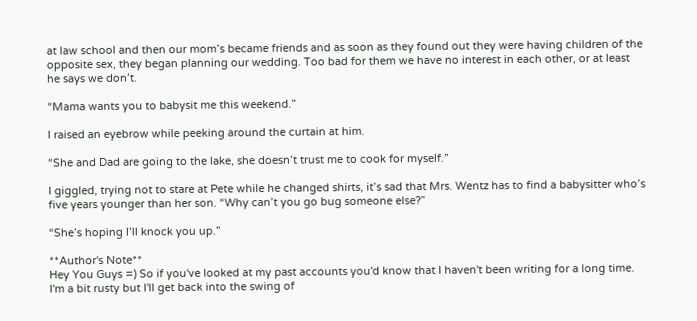at law school and then our mom’s became friends and as soon as they found out they were having children of the opposite sex, they began planning our wedding. Too bad for them we have no interest in each other, or at least he says we don’t.

“Mama wants you to babysit me this weekend.”

I raised an eyebrow while peeking around the curtain at him.

“She and Dad are going to the lake, she doesn’t trust me to cook for myself.”

I giggled, trying not to stare at Pete while he changed shirts, it’s sad that Mrs. Wentz has to find a babysitter who’s five years younger than her son. “Why can’t you go bug someone else?”

“She’s hoping I’ll knock you up.”

**Author's Note**
Hey You Guys =) So if you've looked at my past accounts you'd know that I haven't been writing for a long time. I'm a bit rusty but I'll get back into the swing of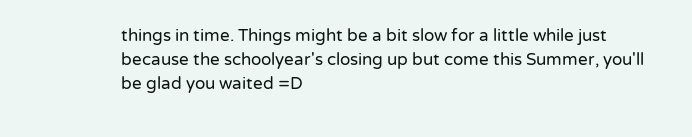things in time. Things might be a bit slow for a little while just because the schoolyear's closing up but come this Summer, you'll be glad you waited =D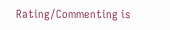Rating/Commenting is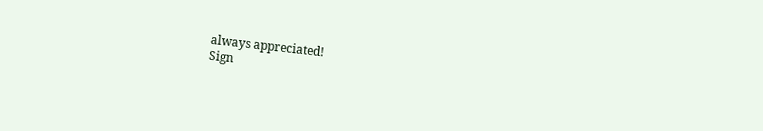always appreciated!
Sign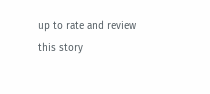up to rate and review this story